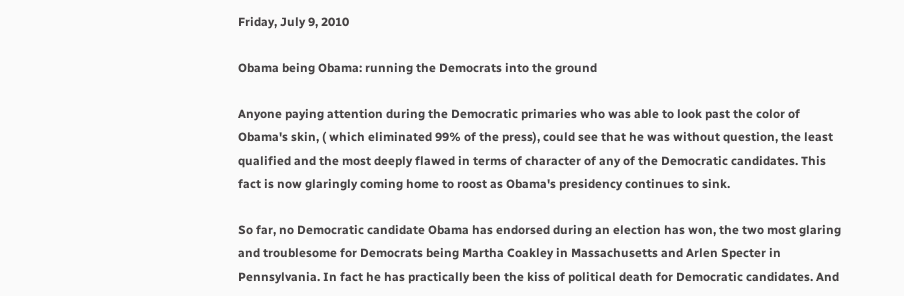Friday, July 9, 2010

Obama being Obama: running the Democrats into the ground

Anyone paying attention during the Democratic primaries who was able to look past the color of Obama's skin, ( which eliminated 99% of the press), could see that he was without question, the least qualified and the most deeply flawed in terms of character of any of the Democratic candidates. This fact is now glaringly coming home to roost as Obama's presidency continues to sink.

So far, no Democratic candidate Obama has endorsed during an election has won, the two most glaring and troublesome for Democrats being Martha Coakley in Massachusetts and Arlen Specter in Pennsylvania. In fact he has practically been the kiss of political death for Democratic candidates. And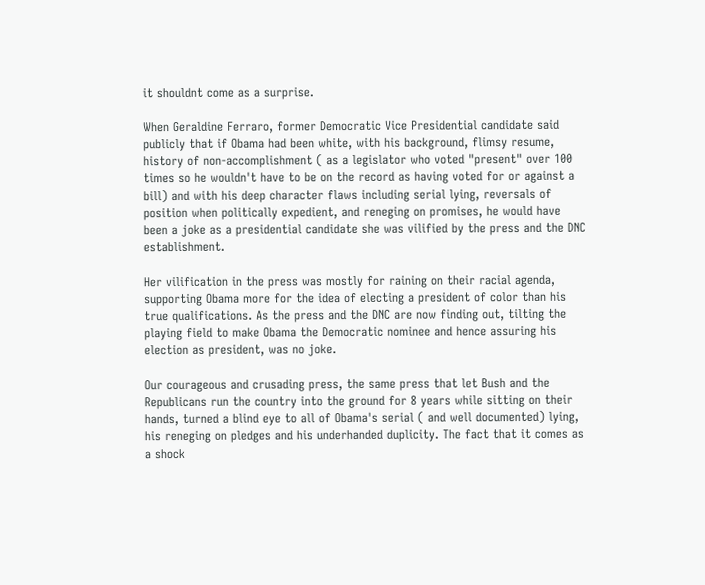it shouldnt come as a surprise.

When Geraldine Ferraro, former Democratic Vice Presidential candidate said publicly that if Obama had been white, with his background, flimsy resume, history of non-accomplishment ( as a legislator who voted "present" over 100 times so he wouldn't have to be on the record as having voted for or against a bill) and with his deep character flaws including serial lying, reversals of position when politically expedient, and reneging on promises, he would have been a joke as a presidential candidate she was vilified by the press and the DNC establishment.

Her vilification in the press was mostly for raining on their racial agenda, supporting Obama more for the idea of electing a president of color than his true qualifications. As the press and the DNC are now finding out, tilting the playing field to make Obama the Democratic nominee and hence assuring his election as president, was no joke.

Our courageous and crusading press, the same press that let Bush and the Republicans run the country into the ground for 8 years while sitting on their hands, turned a blind eye to all of Obama's serial ( and well documented) lying, his reneging on pledges and his underhanded duplicity. The fact that it comes as a shock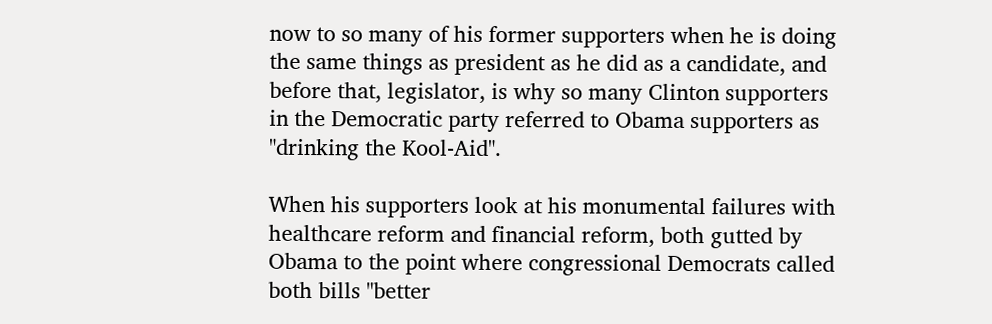now to so many of his former supporters when he is doing the same things as president as he did as a candidate, and before that, legislator, is why so many Clinton supporters in the Democratic party referred to Obama supporters as "drinking the Kool-Aid".

When his supporters look at his monumental failures with healthcare reform and financial reform, both gutted by Obama to the point where congressional Democrats called both bills "better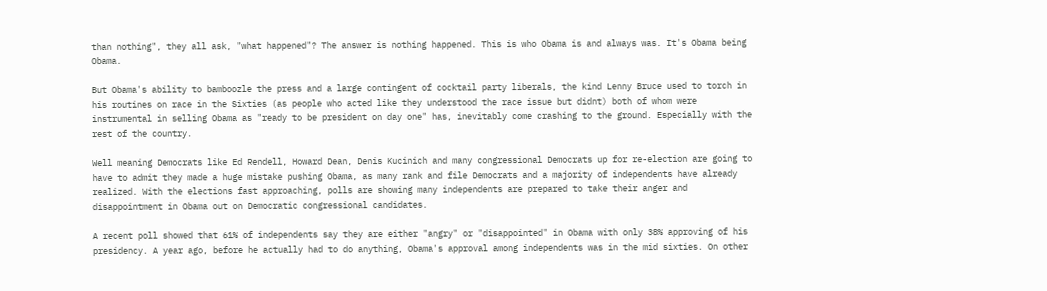than nothing", they all ask, "what happened"? The answer is nothing happened. This is who Obama is and always was. It's Obama being Obama.

But Obama's ability to bamboozle the press and a large contingent of cocktail party liberals, the kind Lenny Bruce used to torch in his routines on race in the Sixties (as people who acted like they understood the race issue but didnt) both of whom were instrumental in selling Obama as "ready to be president on day one" has, inevitably come crashing to the ground. Especially with the rest of the country.

Well meaning Democrats like Ed Rendell, Howard Dean, Denis Kucinich and many congressional Democrats up for re-election are going to have to admit they made a huge mistake pushing Obama, as many rank and file Democrats and a majority of independents have already realized. With the elections fast approaching, polls are showing many independents are prepared to take their anger and disappointment in Obama out on Democratic congressional candidates.

A recent poll showed that 61% of independents say they are either "angry" or "disappointed" in Obama with only 38% approving of his presidency. A year ago, before he actually had to do anything, Obama's approval among independents was in the mid sixties. On other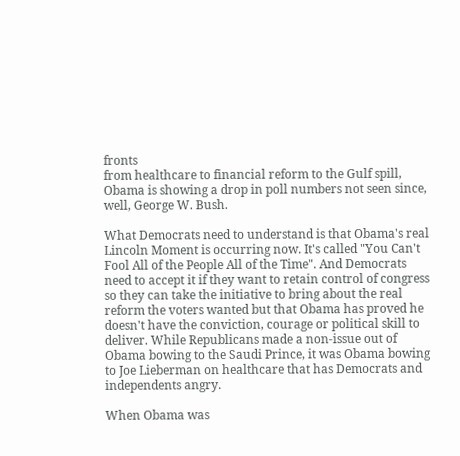fronts
from healthcare to financial reform to the Gulf spill, Obama is showing a drop in poll numbers not seen since, well, George W. Bush.

What Democrats need to understand is that Obama's real Lincoln Moment is occurring now. It's called "You Can't Fool All of the People All of the Time". And Democrats need to accept it if they want to retain control of congress so they can take the initiative to bring about the real reform the voters wanted but that Obama has proved he doesn't have the conviction, courage or political skill to deliver. While Republicans made a non-issue out of Obama bowing to the Saudi Prince, it was Obama bowing to Joe Lieberman on healthcare that has Democrats and independents angry.

When Obama was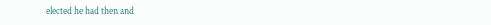elected he had then and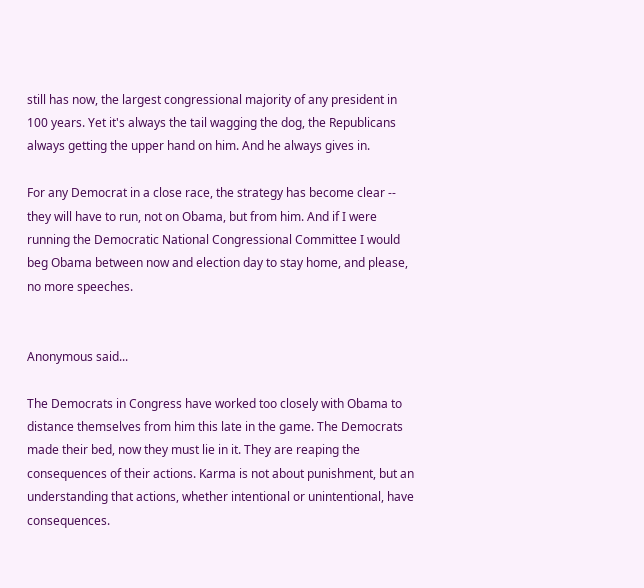still has now, the largest congressional majority of any president in 100 years. Yet it's always the tail wagging the dog, the Republicans always getting the upper hand on him. And he always gives in.

For any Democrat in a close race, the strategy has become clear -- they will have to run, not on Obama, but from him. And if I were running the Democratic National Congressional Committee I would beg Obama between now and election day to stay home, and please, no more speeches.


Anonymous said...

The Democrats in Congress have worked too closely with Obama to distance themselves from him this late in the game. The Democrats made their bed, now they must lie in it. They are reaping the consequences of their actions. Karma is not about punishment, but an understanding that actions, whether intentional or unintentional, have consequences.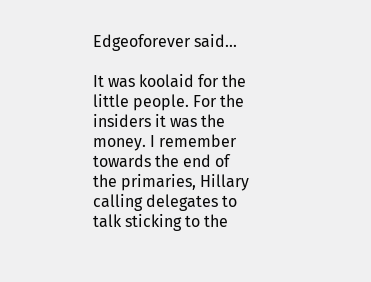Edgeoforever said...

It was koolaid for the little people. For the insiders it was the money. I remember towards the end of the primaries, Hillary calling delegates to talk sticking to the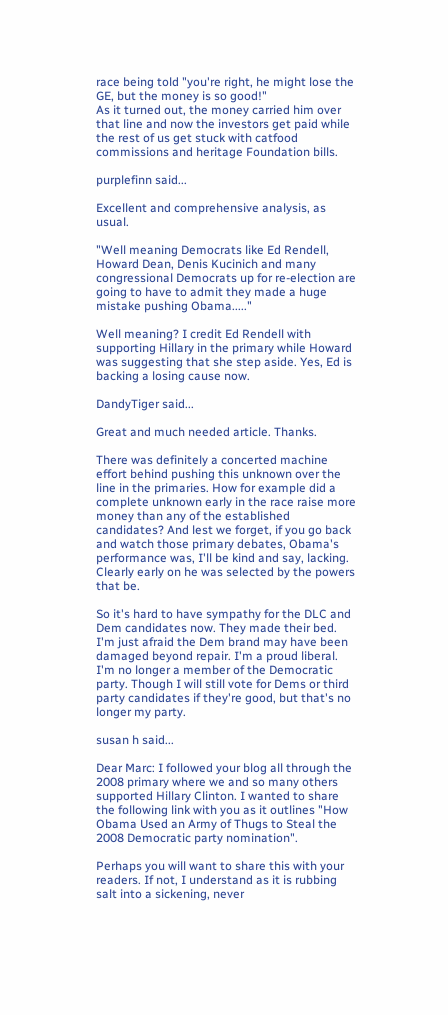race being told "you're right, he might lose the GE, but the money is so good!"
As it turned out, the money carried him over that line and now the investors get paid while the rest of us get stuck with catfood commissions and heritage Foundation bills.

purplefinn said...

Excellent and comprehensive analysis, as usual.

"Well meaning Democrats like Ed Rendell, Howard Dean, Denis Kucinich and many congressional Democrats up for re-election are going to have to admit they made a huge mistake pushing Obama....."

Well meaning? I credit Ed Rendell with supporting Hillary in the primary while Howard was suggesting that she step aside. Yes, Ed is backing a losing cause now.

DandyTiger said...

Great and much needed article. Thanks.

There was definitely a concerted machine effort behind pushing this unknown over the line in the primaries. How for example did a complete unknown early in the race raise more money than any of the established candidates? And lest we forget, if you go back and watch those primary debates, Obama's performance was, I'll be kind and say, lacking. Clearly early on he was selected by the powers that be.

So it's hard to have sympathy for the DLC and Dem candidates now. They made their bed. I'm just afraid the Dem brand may have been damaged beyond repair. I'm a proud liberal. I'm no longer a member of the Democratic party. Though I will still vote for Dems or third party candidates if they're good, but that's no longer my party.

susan h said...

Dear Marc: I followed your blog all through the 2008 primary where we and so many others supported Hillary Clinton. I wanted to share the following link with you as it outlines "How Obama Used an Army of Thugs to Steal the 2008 Democratic party nomination".

Perhaps you will want to share this with your readers. If not, I understand as it is rubbing salt into a sickening, never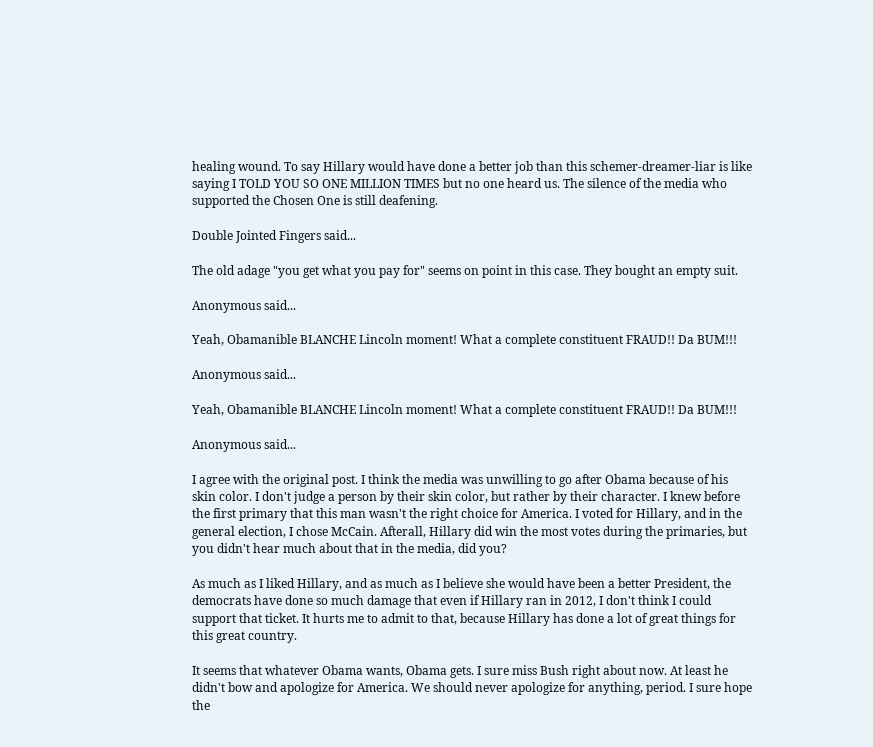healing wound. To say Hillary would have done a better job than this schemer-dreamer-liar is like saying I TOLD YOU SO ONE MILLION TIMES but no one heard us. The silence of the media who supported the Chosen One is still deafening.

Double Jointed Fingers said...

The old adage "you get what you pay for" seems on point in this case. They bought an empty suit.

Anonymous said...

Yeah, Obamanible BLANCHE Lincoln moment! What a complete constituent FRAUD!! Da BUM!!!

Anonymous said...

Yeah, Obamanible BLANCHE Lincoln moment! What a complete constituent FRAUD!! Da BUM!!!

Anonymous said...

I agree with the original post. I think the media was unwilling to go after Obama because of his skin color. I don't judge a person by their skin color, but rather by their character. I knew before the first primary that this man wasn't the right choice for America. I voted for Hillary, and in the general election, I chose McCain. Afterall, Hillary did win the most votes during the primaries, but you didn't hear much about that in the media, did you?

As much as I liked Hillary, and as much as I believe she would have been a better President, the democrats have done so much damage that even if Hillary ran in 2012, I don't think I could support that ticket. It hurts me to admit to that, because Hillary has done a lot of great things for this great country.

It seems that whatever Obama wants, Obama gets. I sure miss Bush right about now. At least he didn't bow and apologize for America. We should never apologize for anything, period. I sure hope the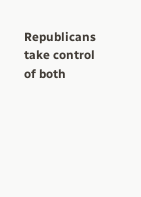Republicans take control of both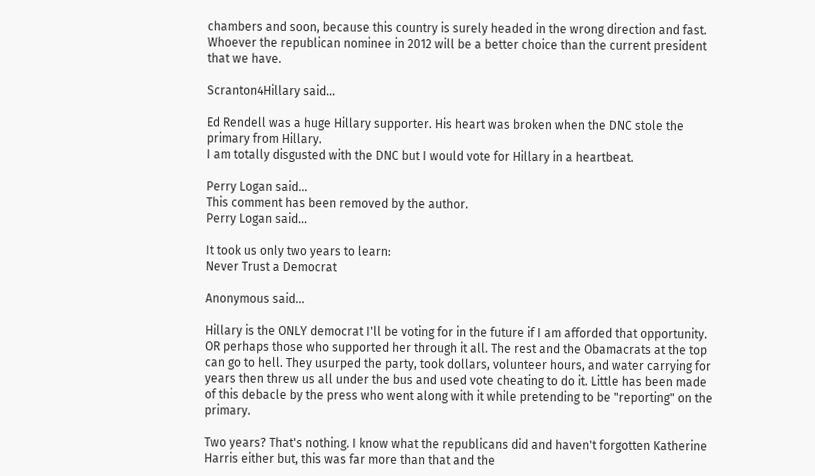chambers and soon, because this country is surely headed in the wrong direction and fast. Whoever the republican nominee in 2012 will be a better choice than the current president that we have.

Scranton4Hillary said...

Ed Rendell was a huge Hillary supporter. His heart was broken when the DNC stole the primary from Hillary.
I am totally disgusted with the DNC but I would vote for Hillary in a heartbeat.

Perry Logan said...
This comment has been removed by the author.
Perry Logan said...

It took us only two years to learn:
Never Trust a Democrat

Anonymous said...

Hillary is the ONLY democrat I'll be voting for in the future if I am afforded that opportunity. OR perhaps those who supported her through it all. The rest and the Obamacrats at the top can go to hell. They usurped the party, took dollars, volunteer hours, and water carrying for years then threw us all under the bus and used vote cheating to do it. Little has been made of this debacle by the press who went along with it while pretending to be "reporting" on the primary.

Two years? That's nothing. I know what the republicans did and haven't forgotten Katherine Harris either but, this was far more than that and the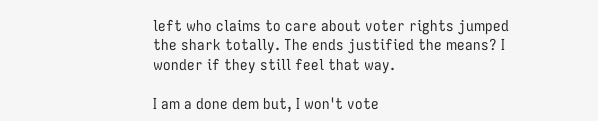left who claims to care about voter rights jumped the shark totally. The ends justified the means? I wonder if they still feel that way.

I am a done dem but, I won't vote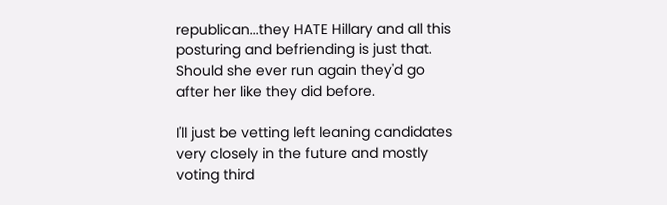republican...they HATE Hillary and all this posturing and befriending is just that. Should she ever run again they'd go after her like they did before.

I'll just be vetting left leaning candidates very closely in the future and mostly voting third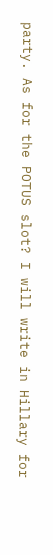party. As for the POTUS slot? I will write in Hillary for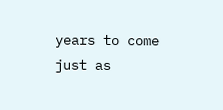years to come just as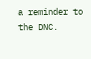a reminder to the DNC.